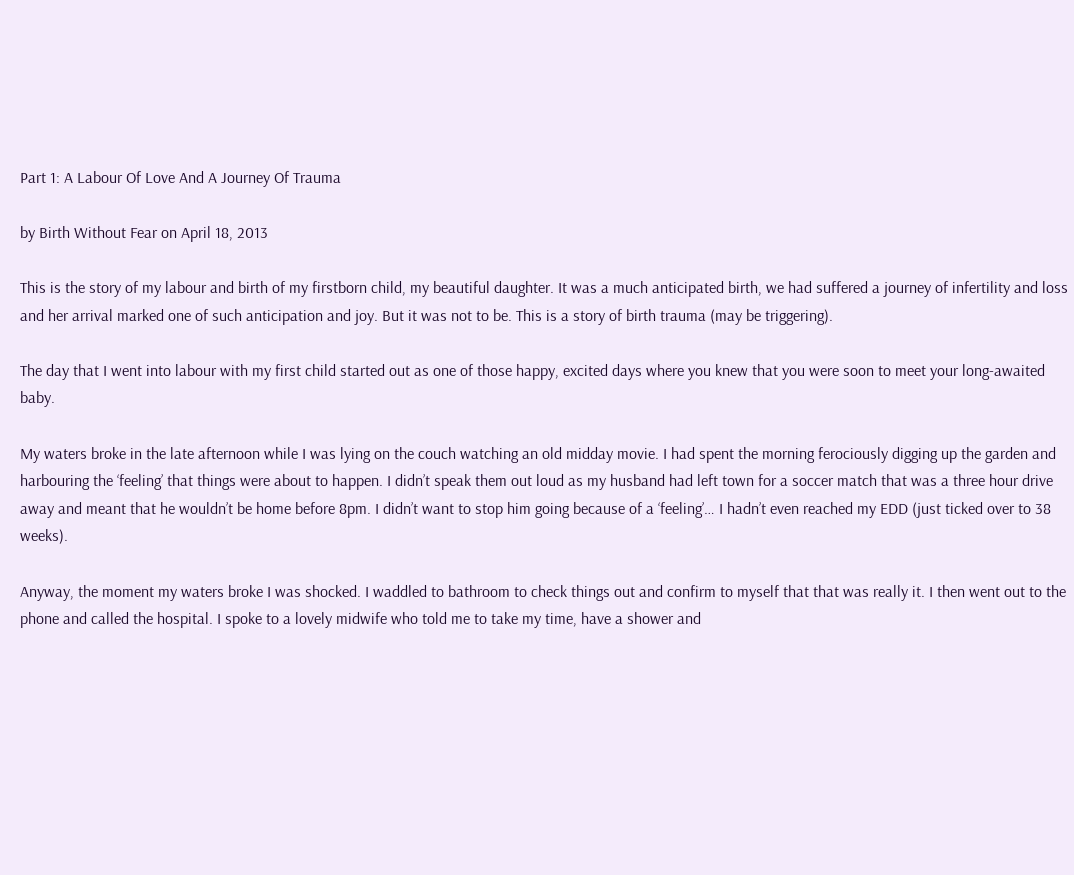Part 1: A Labour Of Love And A Journey Of Trauma

by Birth Without Fear on April 18, 2013

This is the story of my labour and birth of my firstborn child, my beautiful daughter. It was a much anticipated birth, we had suffered a journey of infertility and loss and her arrival marked one of such anticipation and joy. But it was not to be. This is a story of birth trauma (may be triggering).

The day that I went into labour with my first child started out as one of those happy, excited days where you knew that you were soon to meet your long-awaited baby.

My waters broke in the late afternoon while I was lying on the couch watching an old midday movie. I had spent the morning ferociously digging up the garden and harbouring the ‘feeling’ that things were about to happen. I didn’t speak them out loud as my husband had left town for a soccer match that was a three hour drive away and meant that he wouldn’t be home before 8pm. I didn’t want to stop him going because of a ‘feeling’… I hadn’t even reached my EDD (just ticked over to 38 weeks).

Anyway, the moment my waters broke I was shocked. I waddled to bathroom to check things out and confirm to myself that that was really it. I then went out to the phone and called the hospital. I spoke to a lovely midwife who told me to take my time, have a shower and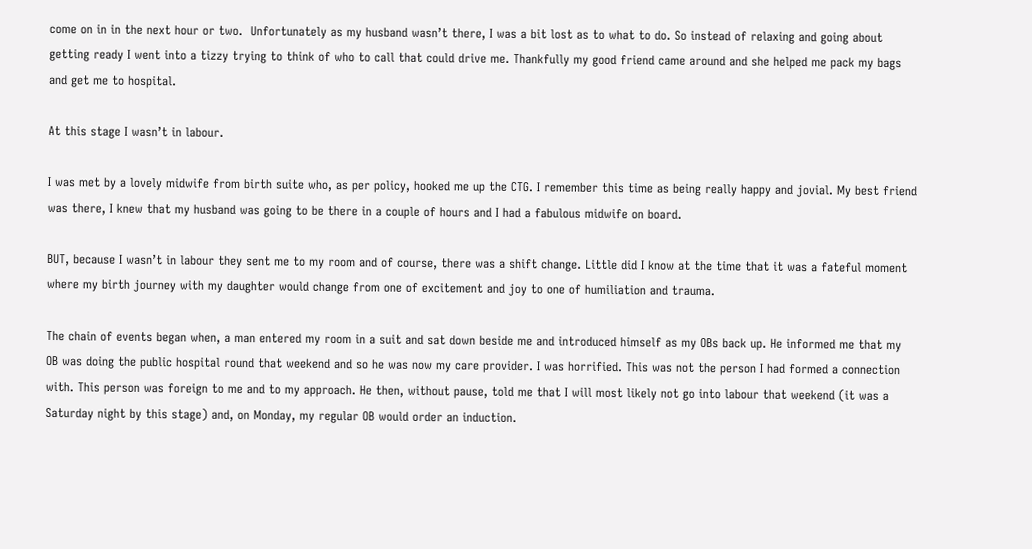come on in in the next hour or two.  Unfortunately as my husband wasn’t there, I was a bit lost as to what to do. So instead of relaxing and going about getting ready I went into a tizzy trying to think of who to call that could drive me. Thankfully my good friend came around and she helped me pack my bags and get me to hospital.

At this stage I wasn’t in labour.

I was met by a lovely midwife from birth suite who, as per policy, hooked me up the CTG. I remember this time as being really happy and jovial. My best friend was there, I knew that my husband was going to be there in a couple of hours and I had a fabulous midwife on board.

BUT, because I wasn’t in labour they sent me to my room and of course, there was a shift change. Little did I know at the time that it was a fateful moment where my birth journey with my daughter would change from one of excitement and joy to one of humiliation and trauma.

The chain of events began when, a man entered my room in a suit and sat down beside me and introduced himself as my OBs back up. He informed me that my OB was doing the public hospital round that weekend and so he was now my care provider. I was horrified. This was not the person I had formed a connection with. This person was foreign to me and to my approach. He then, without pause, told me that I will most likely not go into labour that weekend (it was a Saturday night by this stage) and, on Monday, my regular OB would order an induction.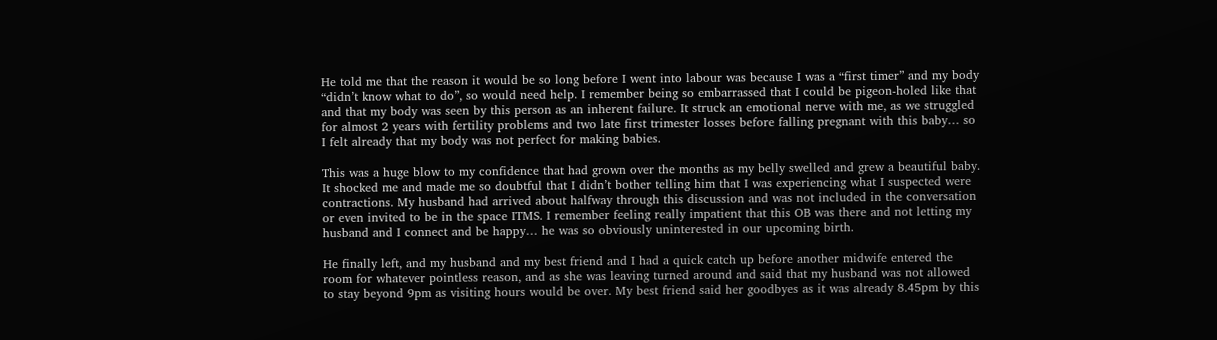He told me that the reason it would be so long before I went into labour was because I was a “first timer” and my body “didn’t know what to do”, so would need help. I remember being so embarrassed that I could be pigeon-holed like that and that my body was seen by this person as an inherent failure. It struck an emotional nerve with me, as we struggled for almost 2 years with fertility problems and two late first trimester losses before falling pregnant with this baby… so I felt already that my body was not perfect for making babies.

This was a huge blow to my confidence that had grown over the months as my belly swelled and grew a beautiful baby. It shocked me and made me so doubtful that I didn’t bother telling him that I was experiencing what I suspected were contractions. My husband had arrived about halfway through this discussion and was not included in the conversation or even invited to be in the space ITMS. I remember feeling really impatient that this OB was there and not letting my husband and I connect and be happy… he was so obviously uninterested in our upcoming birth.

He finally left, and my husband and my best friend and I had a quick catch up before another midwife entered the room for whatever pointless reason, and as she was leaving turned around and said that my husband was not allowed to stay beyond 9pm as visiting hours would be over. My best friend said her goodbyes as it was already 8.45pm by this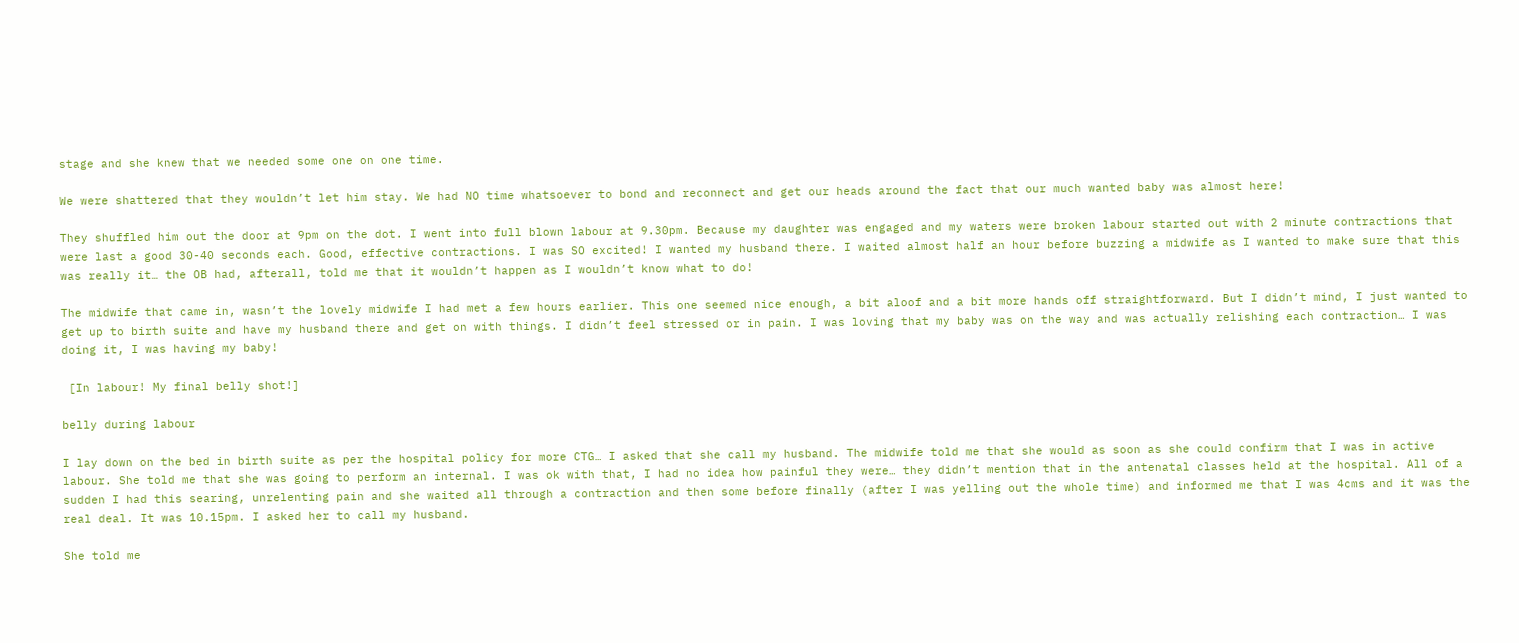stage and she knew that we needed some one on one time.

We were shattered that they wouldn’t let him stay. We had NO time whatsoever to bond and reconnect and get our heads around the fact that our much wanted baby was almost here!

They shuffled him out the door at 9pm on the dot. I went into full blown labour at 9.30pm. Because my daughter was engaged and my waters were broken labour started out with 2 minute contractions that were last a good 30-40 seconds each. Good, effective contractions. I was SO excited! I wanted my husband there. I waited almost half an hour before buzzing a midwife as I wanted to make sure that this was really it… the OB had, afterall, told me that it wouldn’t happen as I wouldn’t know what to do!

The midwife that came in, wasn’t the lovely midwife I had met a few hours earlier. This one seemed nice enough, a bit aloof and a bit more hands off straightforward. But I didn’t mind, I just wanted to get up to birth suite and have my husband there and get on with things. I didn’t feel stressed or in pain. I was loving that my baby was on the way and was actually relishing each contraction… I was doing it, I was having my baby!

 [In labour! My final belly shot!]

belly during labour

I lay down on the bed in birth suite as per the hospital policy for more CTG… I asked that she call my husband. The midwife told me that she would as soon as she could confirm that I was in active labour. She told me that she was going to perform an internal. I was ok with that, I had no idea how painful they were… they didn’t mention that in the antenatal classes held at the hospital. All of a sudden I had this searing, unrelenting pain and she waited all through a contraction and then some before finally (after I was yelling out the whole time) and informed me that I was 4cms and it was the real deal. It was 10.15pm. I asked her to call my husband.

She told me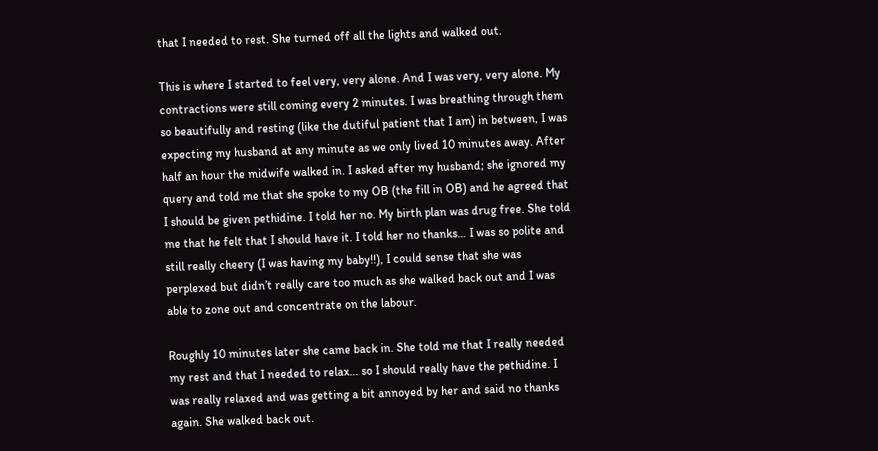that I needed to rest. She turned off all the lights and walked out.

This is where I started to feel very, very alone. And I was very, very alone. My contractions were still coming every 2 minutes. I was breathing through them so beautifully and resting (like the dutiful patient that I am) in between, I was expecting my husband at any minute as we only lived 10 minutes away. After half an hour the midwife walked in. I asked after my husband; she ignored my query and told me that she spoke to my OB (the fill in OB) and he agreed that I should be given pethidine. I told her no. My birth plan was drug free. She told me that he felt that I should have it. I told her no thanks… I was so polite and still really cheery (I was having my baby!!), I could sense that she was perplexed but didn’t really care too much as she walked back out and I was able to zone out and concentrate on the labour.

Roughly 10 minutes later she came back in. She told me that I really needed my rest and that I needed to relax… so I should really have the pethidine. I was really relaxed and was getting a bit annoyed by her and said no thanks again. She walked back out.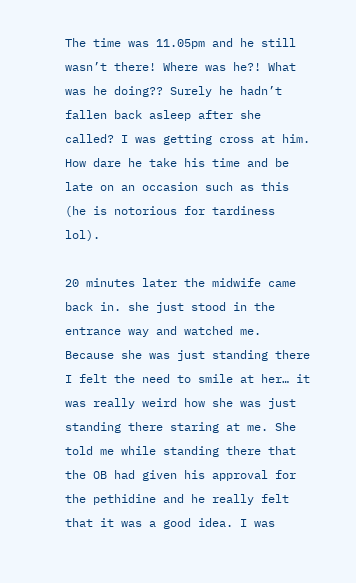The time was 11.05pm and he still wasn’t there! Where was he?! What was he doing?? Surely he hadn’t fallen back asleep after she called? I was getting cross at him. How dare he take his time and be late on an occasion such as this (he is notorious for tardiness lol).

20 minutes later the midwife came back in. she just stood in the entrance way and watched me. Because she was just standing there I felt the need to smile at her… it was really weird how she was just standing there staring at me. She told me while standing there that the OB had given his approval for the pethidine and he really felt that it was a good idea. I was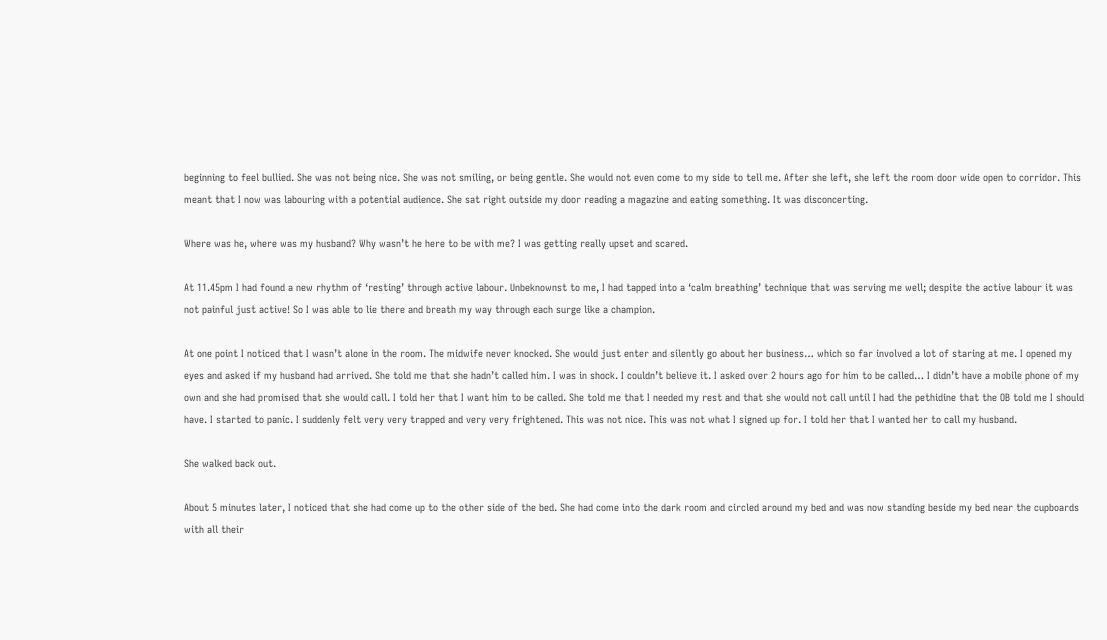beginning to feel bullied. She was not being nice. She was not smiling, or being gentle. She would not even come to my side to tell me. After she left, she left the room door wide open to corridor. This meant that I now was labouring with a potential audience. She sat right outside my door reading a magazine and eating something. It was disconcerting.

Where was he, where was my husband? Why wasn’t he here to be with me? I was getting really upset and scared.

At 11.45pm I had found a new rhythm of ‘resting’ through active labour. Unbeknownst to me, I had tapped into a ‘calm breathing’ technique that was serving me well; despite the active labour it was not painful just active! So I was able to lie there and breath my way through each surge like a champion.

At one point I noticed that I wasn’t alone in the room. The midwife never knocked. She would just enter and silently go about her business… which so far involved a lot of staring at me. I opened my eyes and asked if my husband had arrived. She told me that she hadn’t called him. I was in shock. I couldn’t believe it. I asked over 2 hours ago for him to be called… I didn’t have a mobile phone of my own and she had promised that she would call. I told her that I want him to be called. She told me that I needed my rest and that she would not call until I had the pethidine that the OB told me I should have. I started to panic. I suddenly felt very very trapped and very very frightened. This was not nice. This was not what I signed up for. I told her that I wanted her to call my husband.

She walked back out.

About 5 minutes later, I noticed that she had come up to the other side of the bed. She had come into the dark room and circled around my bed and was now standing beside my bed near the cupboards with all their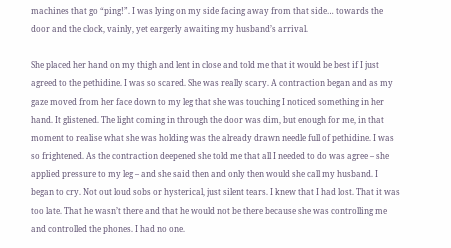machines that go “ping!”. I was lying on my side facing away from that side… towards the door and the clock, vainly, yet eargerly awaiting my husband’s arrival.

She placed her hand on my thigh and lent in close and told me that it would be best if I just agreed to the pethidine. I was so scared. She was really scary. A contraction began and as my gaze moved from her face down to my leg that she was touching I noticed something in her hand. It glistened. The light coming in through the door was dim, but enough for me, in that moment to realise what she was holding was the already drawn needle full of pethidine. I was so frightened. As the contraction deepened she told me that all I needed to do was agree – she applied pressure to my leg – and she said then and only then would she call my husband. I began to cry. Not out loud sobs or hysterical, just silent tears. I knew that I had lost. That it was too late. That he wasn’t there and that he would not be there because she was controlling me and controlled the phones. I had no one.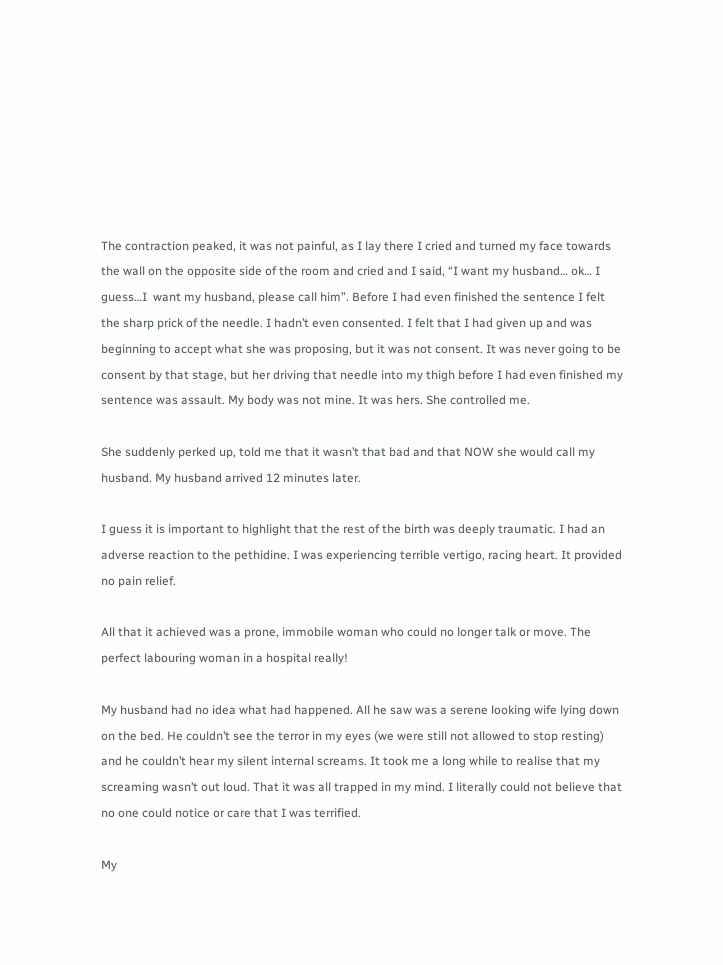The contraction peaked, it was not painful, as I lay there I cried and turned my face towards the wall on the opposite side of the room and cried and I said, “I want my husband… ok… I guess…I  want my husband, please call him”. Before I had even finished the sentence I felt the sharp prick of the needle. I hadn’t even consented. I felt that I had given up and was beginning to accept what she was proposing, but it was not consent. It was never going to be consent by that stage, but her driving that needle into my thigh before I had even finished my sentence was assault. My body was not mine. It was hers. She controlled me.

She suddenly perked up, told me that it wasn’t that bad and that NOW she would call my husband. My husband arrived 12 minutes later.

I guess it is important to highlight that the rest of the birth was deeply traumatic. I had an adverse reaction to the pethidine. I was experiencing terrible vertigo, racing heart. It provided no pain relief.

All that it achieved was a prone, immobile woman who could no longer talk or move. The perfect labouring woman in a hospital really!

My husband had no idea what had happened. All he saw was a serene looking wife lying down on the bed. He couldn’t see the terror in my eyes (we were still not allowed to stop resting) and he couldn’t hear my silent internal screams. It took me a long while to realise that my screaming wasn’t out loud. That it was all trapped in my mind. I literally could not believe that no one could notice or care that I was terrified.

My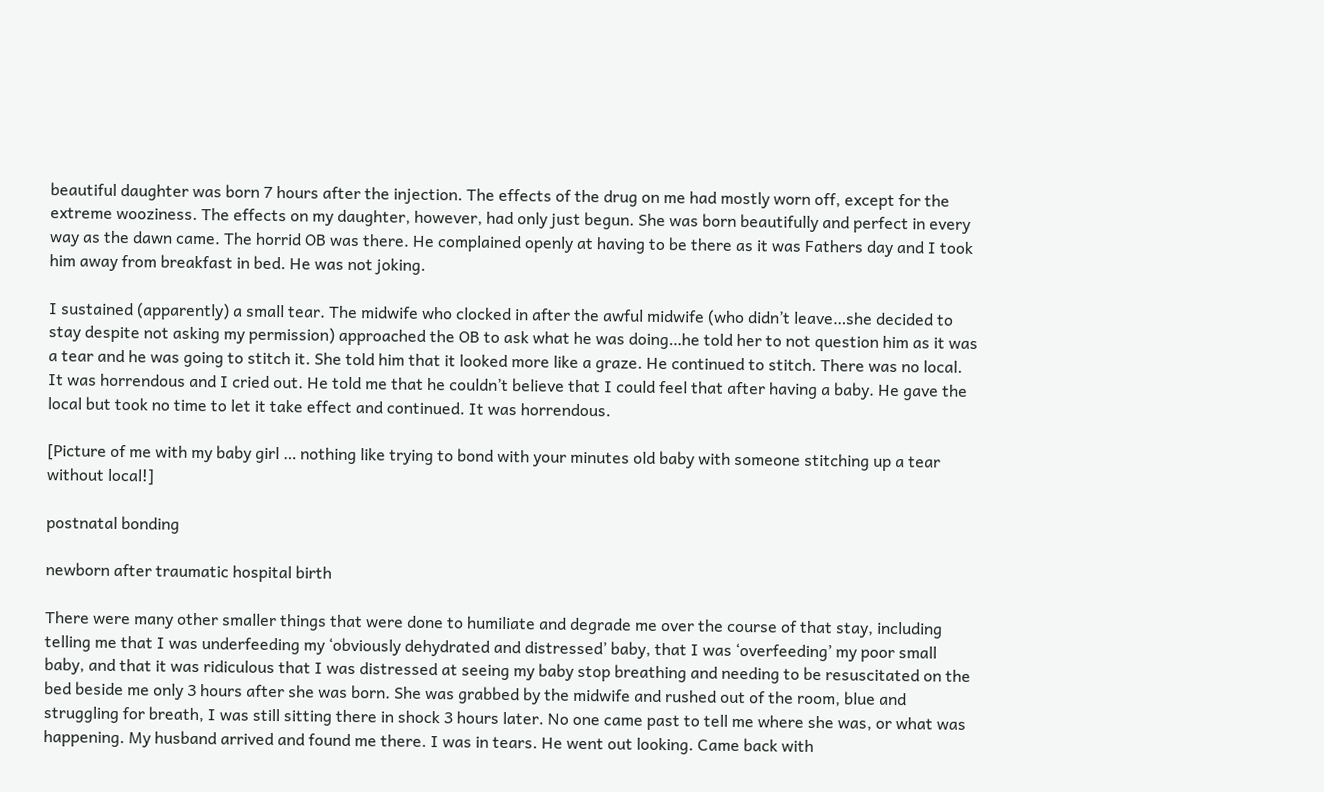beautiful daughter was born 7 hours after the injection. The effects of the drug on me had mostly worn off, except for the extreme wooziness. The effects on my daughter, however, had only just begun. She was born beautifully and perfect in every way as the dawn came. The horrid OB was there. He complained openly at having to be there as it was Fathers day and I took him away from breakfast in bed. He was not joking.

I sustained (apparently) a small tear. The midwife who clocked in after the awful midwife (who didn’t leave…she decided to stay despite not asking my permission) approached the OB to ask what he was doing…he told her to not question him as it was a tear and he was going to stitch it. She told him that it looked more like a graze. He continued to stitch. There was no local. It was horrendous and I cried out. He told me that he couldn’t believe that I could feel that after having a baby. He gave the local but took no time to let it take effect and continued. It was horrendous.

[Picture of me with my baby girl … nothing like trying to bond with your minutes old baby with someone stitching up a tear without local!]

postnatal bonding

newborn after traumatic hospital birth

There were many other smaller things that were done to humiliate and degrade me over the course of that stay, including telling me that I was underfeeding my ‘obviously dehydrated and distressed’ baby, that I was ‘overfeeding’ my poor small baby, and that it was ridiculous that I was distressed at seeing my baby stop breathing and needing to be resuscitated on the bed beside me only 3 hours after she was born. She was grabbed by the midwife and rushed out of the room, blue and struggling for breath, I was still sitting there in shock 3 hours later. No one came past to tell me where she was, or what was happening. My husband arrived and found me there. I was in tears. He went out looking. Came back with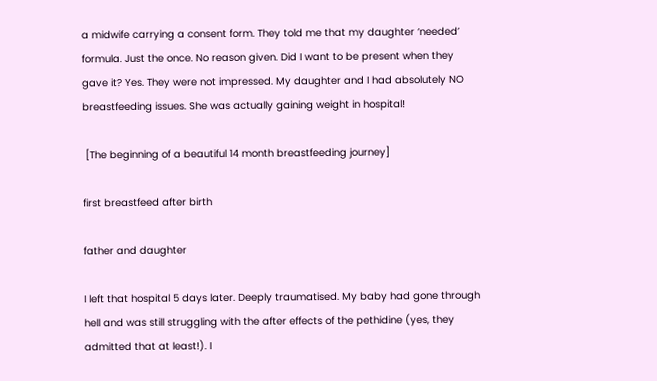a midwife carrying a consent form. They told me that my daughter ‘needed’ formula. Just the once. No reason given. Did I want to be present when they gave it? Yes. They were not impressed. My daughter and I had absolutely NO breastfeeding issues. She was actually gaining weight in hospital!

 [The beginning of a beautiful 14 month breastfeeding journey]

first breastfeed after birth

father and daughter

I left that hospital 5 days later. Deeply traumatised. My baby had gone through hell and was still struggling with the after effects of the pethidine (yes, they admitted that at least!). I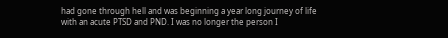had gone through hell and was beginning a year long journey of life with an acute PTSD and PND. I was no longer the person I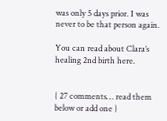was only 5 days prior. I was never to be that person again.

You can read about Clara’s healing 2nd birth here.


{ 27 comments… read them below or add one }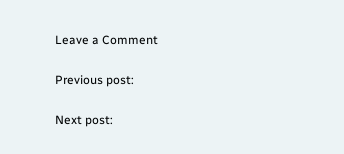Leave a Comment

Previous post:

Next post: